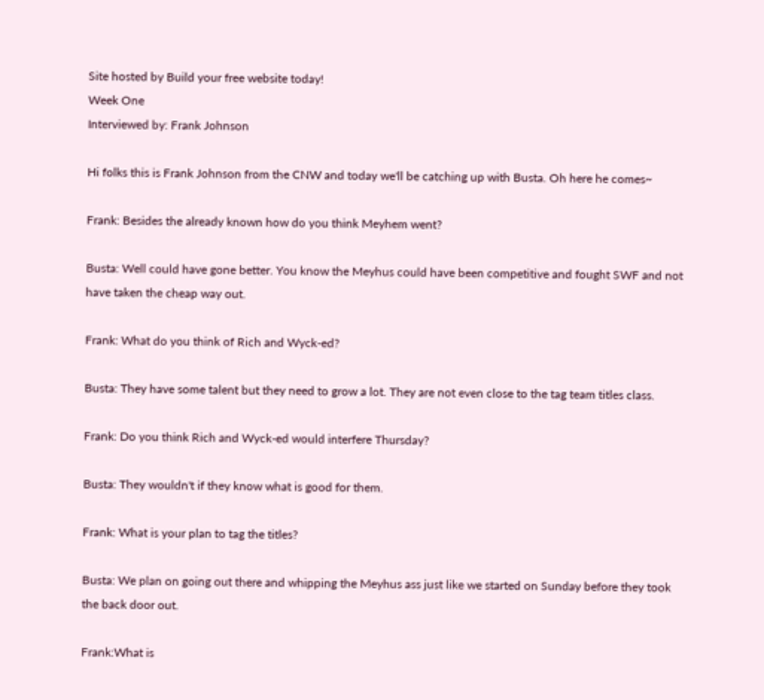Site hosted by Build your free website today!
Week One
Interviewed by: Frank Johnson

Hi folks this is Frank Johnson from the CNW and today we'll be catching up with Busta. Oh here he comes~

Frank: Besides the already known how do you think Meyhem went?

Busta: Well could have gone better. You know the Meyhus could have been competitive and fought SWF and not have taken the cheap way out.

Frank: What do you think of Rich and Wyck-ed?

Busta: They have some talent but they need to grow a lot. They are not even close to the tag team titles class.

Frank: Do you think Rich and Wyck-ed would interfere Thursday?

Busta: They wouldn't if they know what is good for them.

Frank: What is your plan to tag the titles?

Busta: We plan on going out there and whipping the Meyhus ass just like we started on Sunday before they took the back door out.

Frank:What is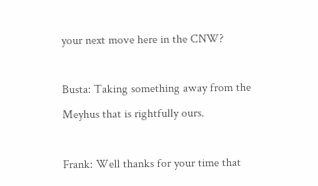your next move here in the CNW?

Busta: Taking something away from the Meyhus that is rightfully ours.

Frank: Well thanks for your time that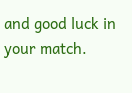and good luck in your match.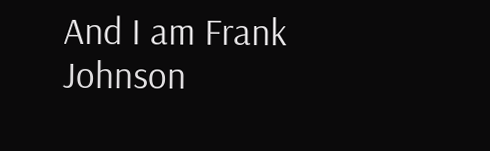And I am Frank Johnson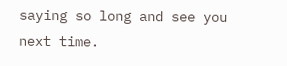saying so long and see you next time.